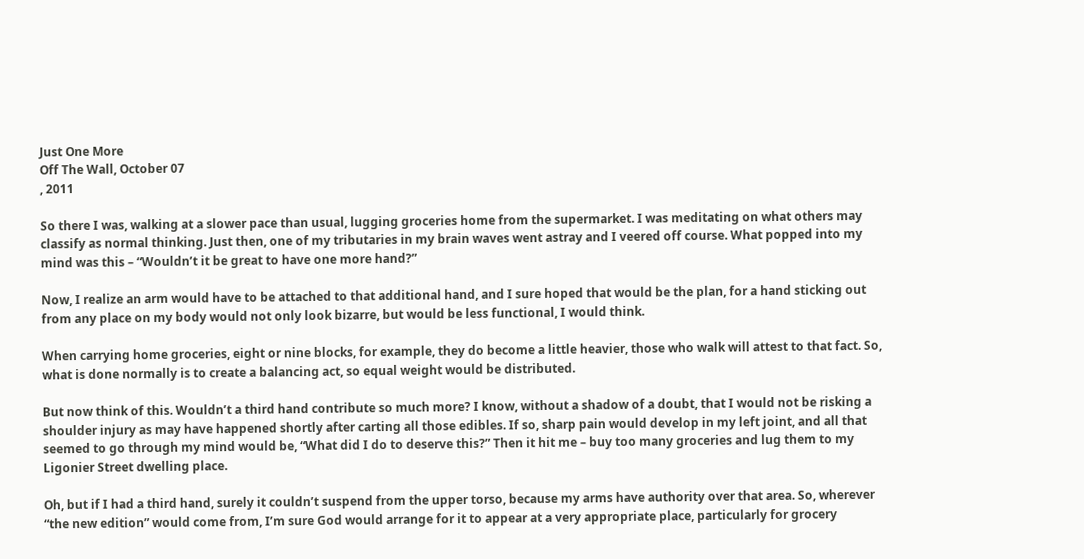Just One More
Off The Wall, October 07
, 2011

So there I was, walking at a slower pace than usual, lugging groceries home from the supermarket. I was meditating on what others may classify as normal thinking. Just then, one of my tributaries in my brain waves went astray and I veered off course. What popped into my mind was this – “Wouldn’t it be great to have one more hand?”

Now, I realize an arm would have to be attached to that additional hand, and I sure hoped that would be the plan, for a hand sticking out from any place on my body would not only look bizarre, but would be less functional, I would think.

When carrying home groceries, eight or nine blocks, for example, they do become a little heavier, those who walk will attest to that fact. So, what is done normally is to create a balancing act, so equal weight would be distributed.

But now think of this. Wouldn’t a third hand contribute so much more? I know, without a shadow of a doubt, that I would not be risking a shoulder injury as may have happened shortly after carting all those edibles. If so, sharp pain would develop in my left joint, and all that seemed to go through my mind would be, “What did I do to deserve this?” Then it hit me – buy too many groceries and lug them to my Ligonier Street dwelling place.

Oh, but if I had a third hand, surely it couldn’t suspend from the upper torso, because my arms have authority over that area. So, wherever “the new edition” would come from, I’m sure God would arrange for it to appear at a very appropriate place, particularly for grocery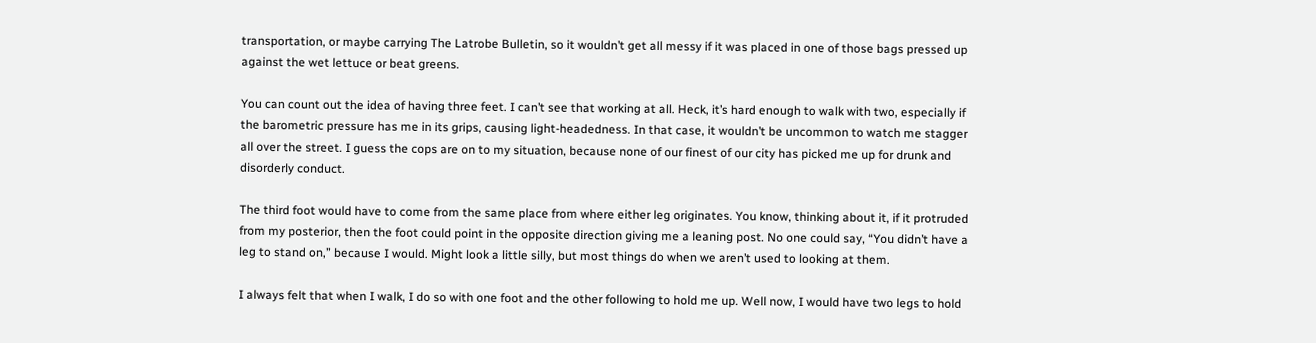transportation, or maybe carrying The Latrobe Bulletin, so it wouldn’t get all messy if it was placed in one of those bags pressed up against the wet lettuce or beat greens.

You can count out the idea of having three feet. I can’t see that working at all. Heck, it’s hard enough to walk with two, especially if the barometric pressure has me in its grips, causing light-headedness. In that case, it wouldn’t be uncommon to watch me stagger all over the street. I guess the cops are on to my situation, because none of our finest of our city has picked me up for drunk and disorderly conduct.

The third foot would have to come from the same place from where either leg originates. You know, thinking about it, if it protruded from my posterior, then the foot could point in the opposite direction giving me a leaning post. No one could say, “You didn’t have a leg to stand on,” because I would. Might look a little silly, but most things do when we aren’t used to looking at them.

I always felt that when I walk, I do so with one foot and the other following to hold me up. Well now, I would have two legs to hold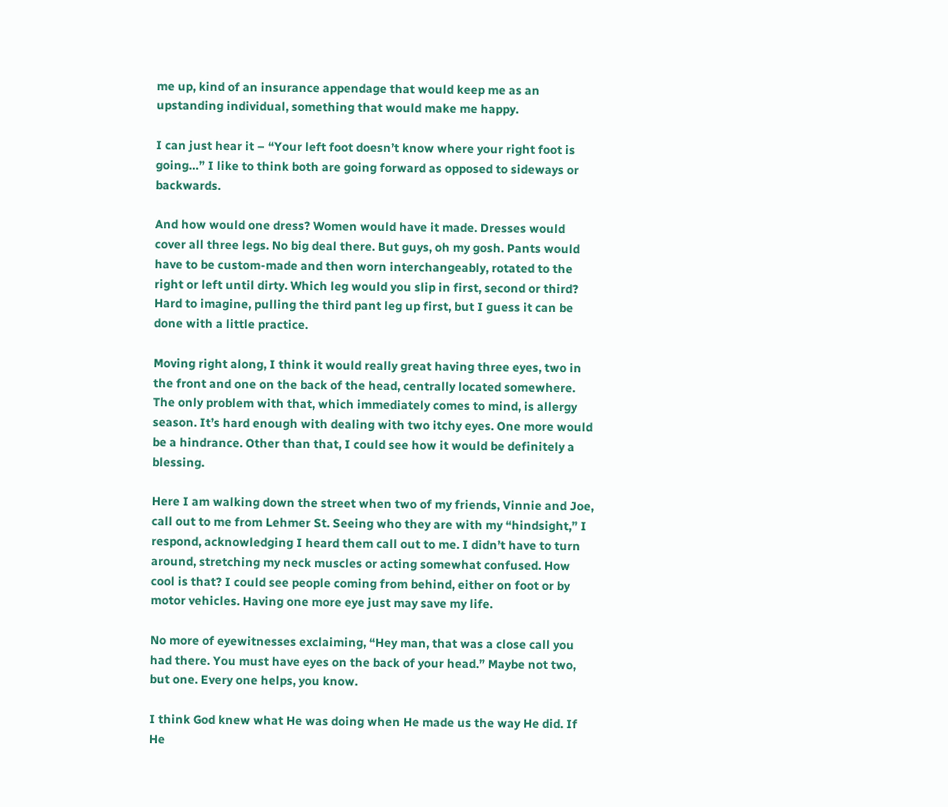me up, kind of an insurance appendage that would keep me as an upstanding individual, something that would make me happy.

I can just hear it – “Your left foot doesn’t know where your right foot is going…” I like to think both are going forward as opposed to sideways or backwards.

And how would one dress? Women would have it made. Dresses would cover all three legs. No big deal there. But guys, oh my gosh. Pants would have to be custom-made and then worn interchangeably, rotated to the right or left until dirty. Which leg would you slip in first, second or third? Hard to imagine, pulling the third pant leg up first, but I guess it can be done with a little practice.

Moving right along, I think it would really great having three eyes, two in the front and one on the back of the head, centrally located somewhere. The only problem with that, which immediately comes to mind, is allergy season. It’s hard enough with dealing with two itchy eyes. One more would be a hindrance. Other than that, I could see how it would be definitely a blessing.

Here I am walking down the street when two of my friends, Vinnie and Joe, call out to me from Lehmer St. Seeing who they are with my “hindsight,” I respond, acknowledging I heard them call out to me. I didn’t have to turn around, stretching my neck muscles or acting somewhat confused. How cool is that? I could see people coming from behind, either on foot or by motor vehicles. Having one more eye just may save my life.

No more of eyewitnesses exclaiming, “Hey man, that was a close call you had there. You must have eyes on the back of your head.” Maybe not two, but one. Every one helps, you know.

I think God knew what He was doing when He made us the way He did. If He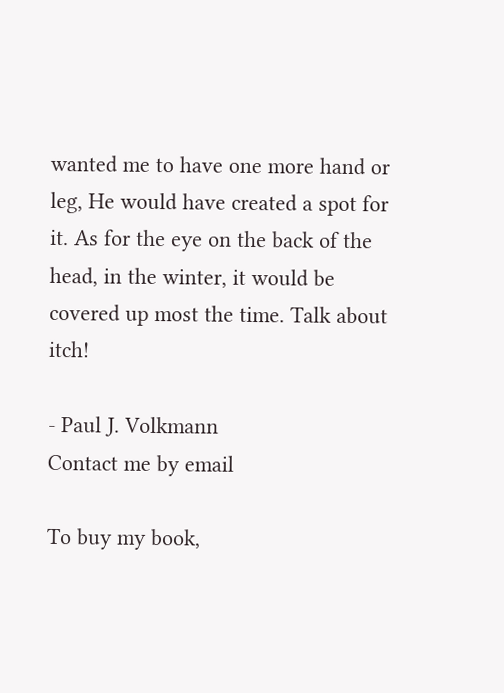wanted me to have one more hand or leg, He would have created a spot for it. As for the eye on the back of the head, in the winter, it would be covered up most the time. Talk about itch!

- Paul J. Volkmann
Contact me by email

To buy my book,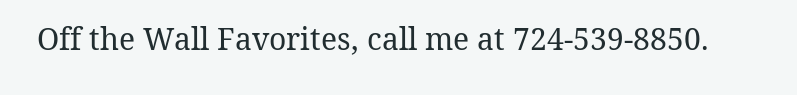Off the Wall Favorites, call me at 724-539-8850.